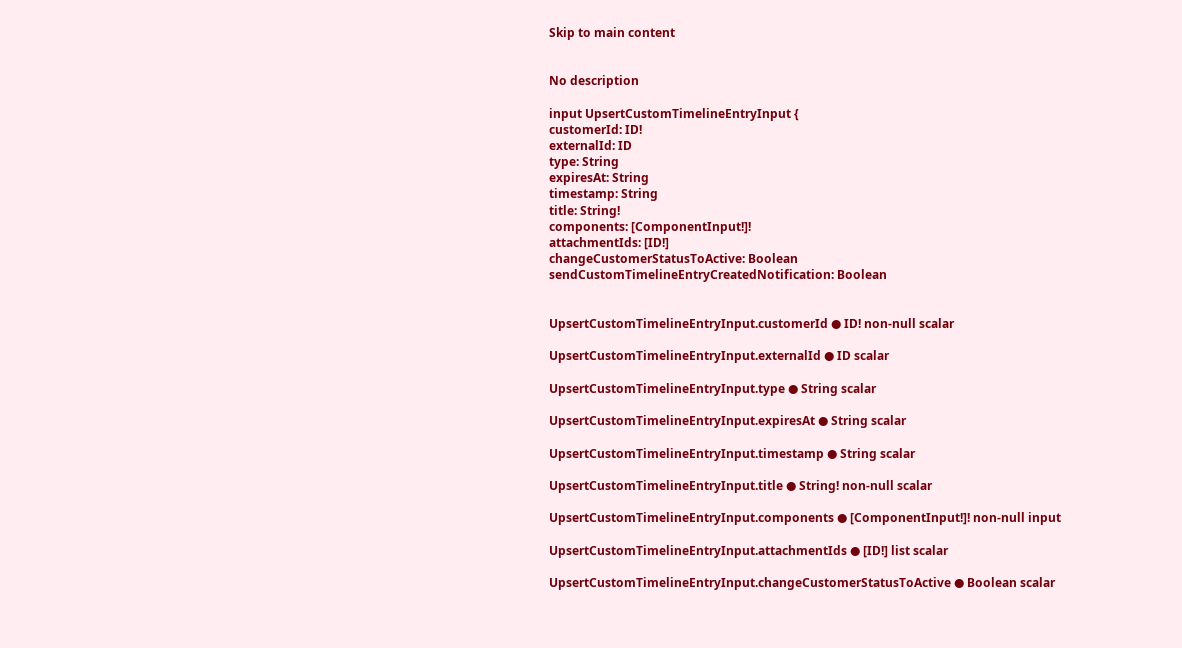Skip to main content


No description

input UpsertCustomTimelineEntryInput {
customerId: ID!
externalId: ID
type: String
expiresAt: String
timestamp: String
title: String!
components: [ComponentInput!]!
attachmentIds: [ID!]
changeCustomerStatusToActive: Boolean
sendCustomTimelineEntryCreatedNotification: Boolean


UpsertCustomTimelineEntryInput.customerId ● ID! non-null scalar

UpsertCustomTimelineEntryInput.externalId ● ID scalar

UpsertCustomTimelineEntryInput.type ● String scalar

UpsertCustomTimelineEntryInput.expiresAt ● String scalar

UpsertCustomTimelineEntryInput.timestamp ● String scalar

UpsertCustomTimelineEntryInput.title ● String! non-null scalar

UpsertCustomTimelineEntryInput.components ● [ComponentInput!]! non-null input

UpsertCustomTimelineEntryInput.attachmentIds ● [ID!] list scalar

UpsertCustomTimelineEntryInput.changeCustomerStatusToActive ● Boolean scalar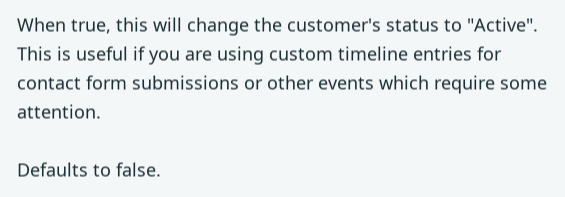When true, this will change the customer's status to "Active". This is useful if you are using custom timeline entries for contact form submissions or other events which require some attention.

Defaults to false.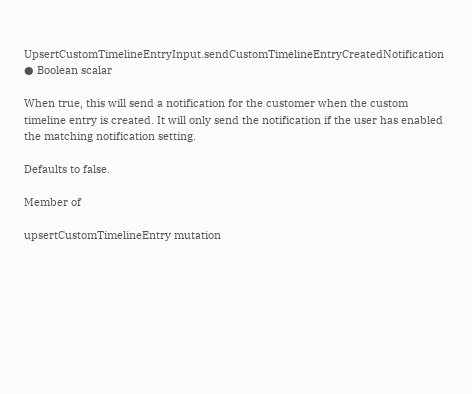UpsertCustomTimelineEntryInput.sendCustomTimelineEntryCreatedNotification ● Boolean scalar

When true, this will send a notification for the customer when the custom timeline entry is created. It will only send the notification if the user has enabled the matching notification setting.

Defaults to false.

Member of

upsertCustomTimelineEntry mutation